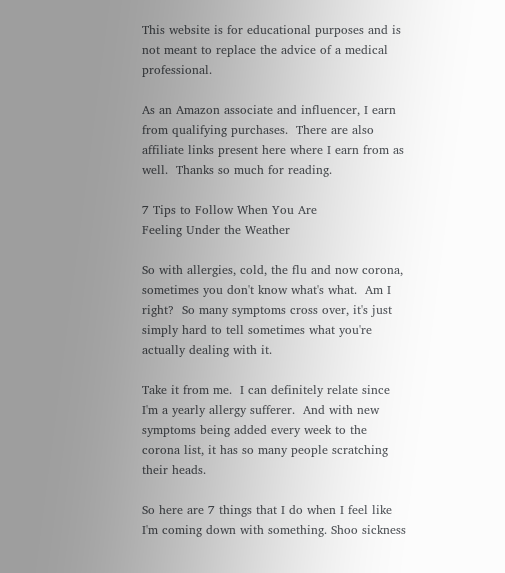This website is for educational purposes and is not meant to replace the advice of a medical professional.

As an Amazon associate and influencer, I earn from qualifying purchases.  There are also affiliate links present here where I earn from as well.  Thanks so much for reading.

7 Tips to Follow When You Are
Feeling Under the Weather

So with allergies, cold, the flu and now corona, sometimes you don't know what's what.  Am I right?  So many symptoms cross over, it's just simply hard to tell sometimes what you're actually dealing with it.

Take it from me.  I can definitely relate since I'm a yearly allergy sufferer.  And with new symptoms being added every week to the corona list, it has so many people scratching their heads.

So here are 7 things that I do when I feel like I'm coming down with something. Shoo sickness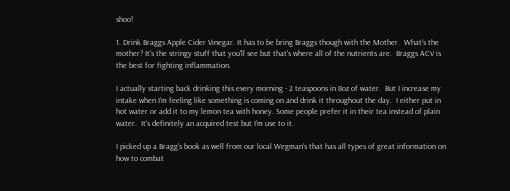shoo!

1. Drink Braggs Apple Cider Vinegar. It has to be bring Braggs though with the Mother.  What's the mother? It's the stringy stuff that you'll see but that's where all of the nutrients are.  Braggs ACV is the best for fighting inflammation.

I actually starting back drinking this every morning - 2 teaspoons in 8oz of water.  But I increase my intake when I'm feeling like something is coming on and drink it throughout the day.  I either put in hot water or add it to my lemon tea with honey. Some people prefer it in their tea instead of plain water.  It's definitely an acquired test but I'm use to it.

I picked up a Bragg's book as well from our local Wegman's that has all types of great information on how to combat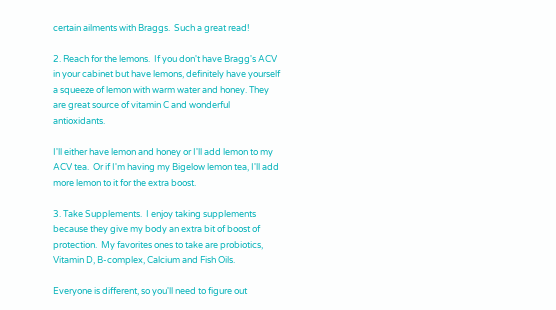certain ailments with Braggs.  Such a great read!

2. Reach for the lemons.  If you don't have Bragg's ACV in your cabinet but have lemons, definitely have yourself a squeeze of lemon with warm water and honey. They are great source of vitamin C and wonderful antioxidants.

I'll either have lemon and honey or I'll add lemon to my ACV tea.  Or if I'm having my Bigelow lemon tea, I'll add more lemon to it for the extra boost.

3. Take Supplements.  I enjoy taking supplements because they give my body an extra bit of boost of protection.  My favorites ones to take are probiotics, Vitamin D, B-complex, Calcium and Fish Oils.

Everyone is different, so you'll need to figure out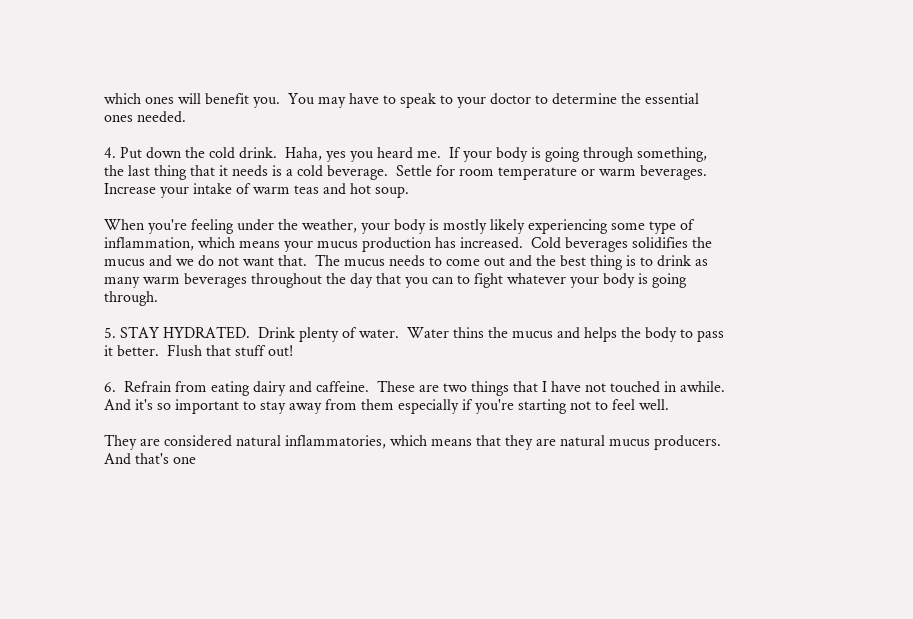which ones will benefit you.  You may have to speak to your doctor to determine the essential ones needed.

4. Put down the cold drink.  Haha, yes you heard me.  If your body is going through something, the last thing that it needs is a cold beverage.  Settle for room temperature or warm beverages.  Increase your intake of warm teas and hot soup.

When you're feeling under the weather, your body is mostly likely experiencing some type of inflammation, which means your mucus production has increased.  Cold beverages solidifies the mucus and we do not want that.  The mucus needs to come out and the best thing is to drink as many warm beverages throughout the day that you can to fight whatever your body is going through.

5. STAY HYDRATED.  Drink plenty of water.  Water thins the mucus and helps the body to pass it better.  Flush that stuff out!

6.  Refrain from eating dairy and caffeine.  These are two things that I have not touched in awhile.  And it's so important to stay away from them especially if you're starting not to feel well.

They are considered natural inflammatories, which means that they are natural mucus producers.  And that's one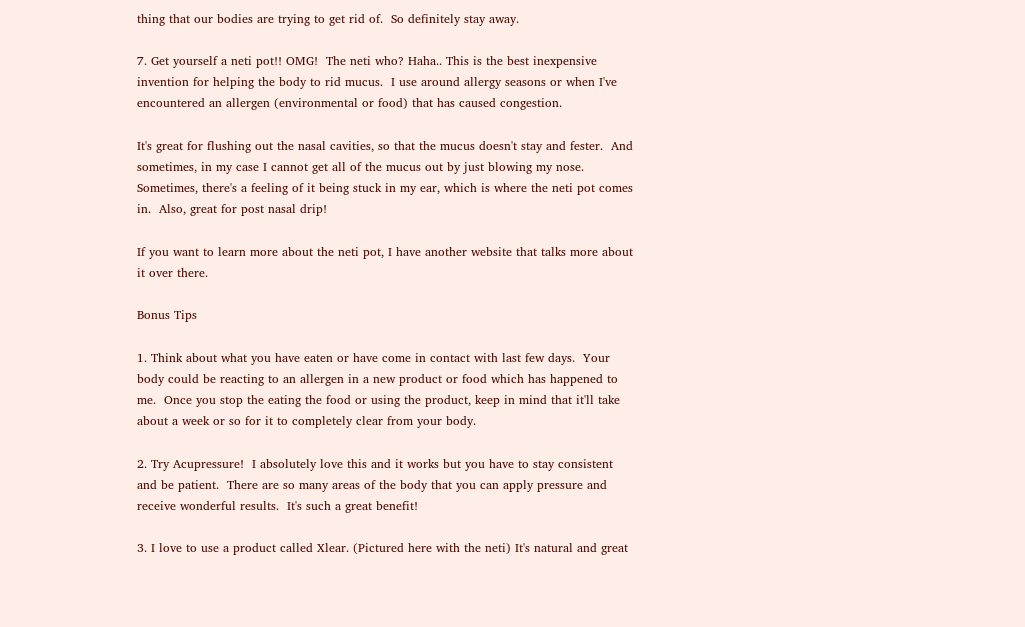thing that our bodies are trying to get rid of.  So definitely stay away.

7. Get yourself a neti pot!! OMG!  The neti who? Haha.. This is the best inexpensive invention for helping the body to rid mucus.  I use around allergy seasons or when I've encountered an allergen (environmental or food) that has caused congestion.

It's great for flushing out the nasal cavities, so that the mucus doesn't stay and fester.  And sometimes, in my case I cannot get all of the mucus out by just blowing my nose.  Sometimes, there's a feeling of it being stuck in my ear, which is where the neti pot comes in.  Also, great for post nasal drip!

If you want to learn more about the neti pot, I have another website that talks more about it over there.

Bonus Tips

1. Think about what you have eaten or have come in contact with last few days.  Your body could be reacting to an allergen in a new product or food which has happened to me.  Once you stop the eating the food or using the product, keep in mind that it'll take about a week or so for it to completely clear from your body.

2. Try Acupressure!  I absolutely love this and it works but you have to stay consistent and be patient.  There are so many areas of the body that you can apply pressure and receive wonderful results.  It's such a great benefit!

3. I love to use a product called Xlear. (Pictured here with the neti) It's natural and great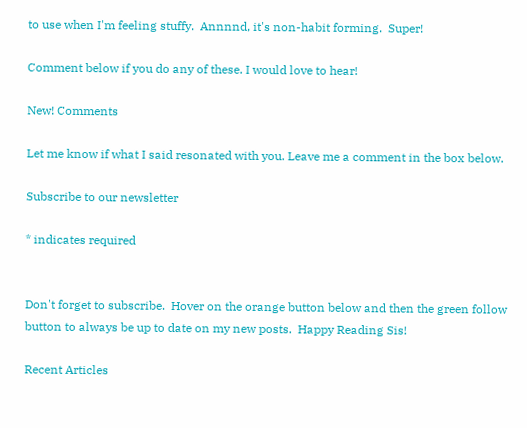to use when I'm feeling stuffy.  Annnnd, it's non-habit forming.  Super!

Comment below if you do any of these. I would love to hear!

New! Comments

Let me know if what I said resonated with you. Leave me a comment in the box below.

Subscribe to our newsletter

* indicates required


Don't forget to subscribe.  Hover on the orange button below and then the green follow button to always be up to date on my new posts.  Happy Reading Sis!

Recent Articles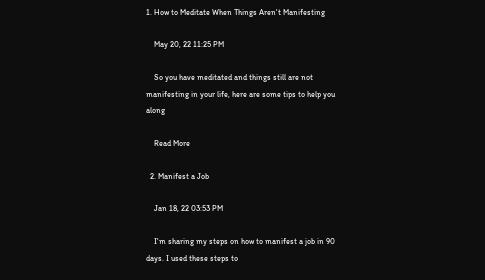1. How to Meditate When Things Aren't Manifesting

    May 20, 22 11:25 PM

    So you have meditated and things still are not manifesting in your life, here are some tips to help you along

    Read More

  2. Manifest a Job

    Jan 18, 22 03:53 PM

    I'm sharing my steps on how to manifest a job in 90 days. I used these steps to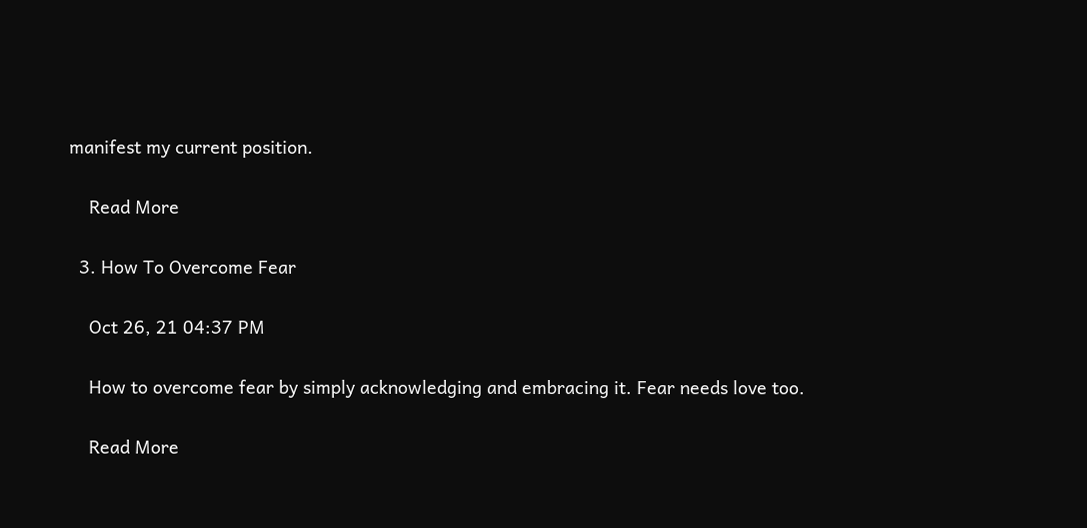manifest my current position.

    Read More

  3. How To Overcome Fear

    Oct 26, 21 04:37 PM

    How to overcome fear by simply acknowledging and embracing it. Fear needs love too.

    Read More